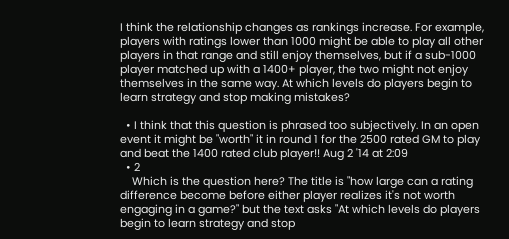I think the relationship changes as rankings increase. For example, players with ratings lower than 1000 might be able to play all other players in that range and still enjoy themselves, but if a sub-1000 player matched up with a 1400+ player, the two might not enjoy themselves in the same way. At which levels do players begin to learn strategy and stop making mistakes?

  • I think that this question is phrased too subjectively. In an open event it might be "worth" it in round 1 for the 2500 rated GM to play and beat the 1400 rated club player!! Aug 2 '14 at 2:09
  • 2
    Which is the question here? The title is "how large can a rating difference become before either player realizes it's not worth engaging in a game?" but the text asks "At which levels do players begin to learn strategy and stop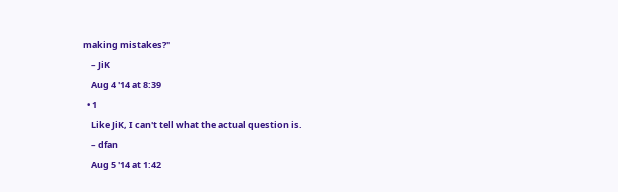making mistakes?"
    – JiK
    Aug 4 '14 at 8:39
  • 1
    Like JiK, I can't tell what the actual question is.
    – dfan
    Aug 5 '14 at 1:42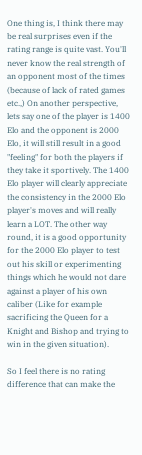One thing is, I think there may be real surprises even if the rating range is quite vast. You'll never know the real strength of an opponent most of the times (because of lack of rated games etc.,) On another perspective, lets say one of the player is 1400 Elo and the opponent is 2000 Elo, it will still result in a good "feeling" for both the players if they take it sportively. The 1400 Elo player will clearly appreciate the consistency in the 2000 Elo player's moves and will really learn a LOT. The other way round, it is a good opportunity for the 2000 Elo player to test out his skill or experimenting things which he would not dare against a player of his own caliber (Like for example sacrificing the Queen for a Knight and Bishop and trying to win in the given situation).

So I feel there is no rating difference that can make the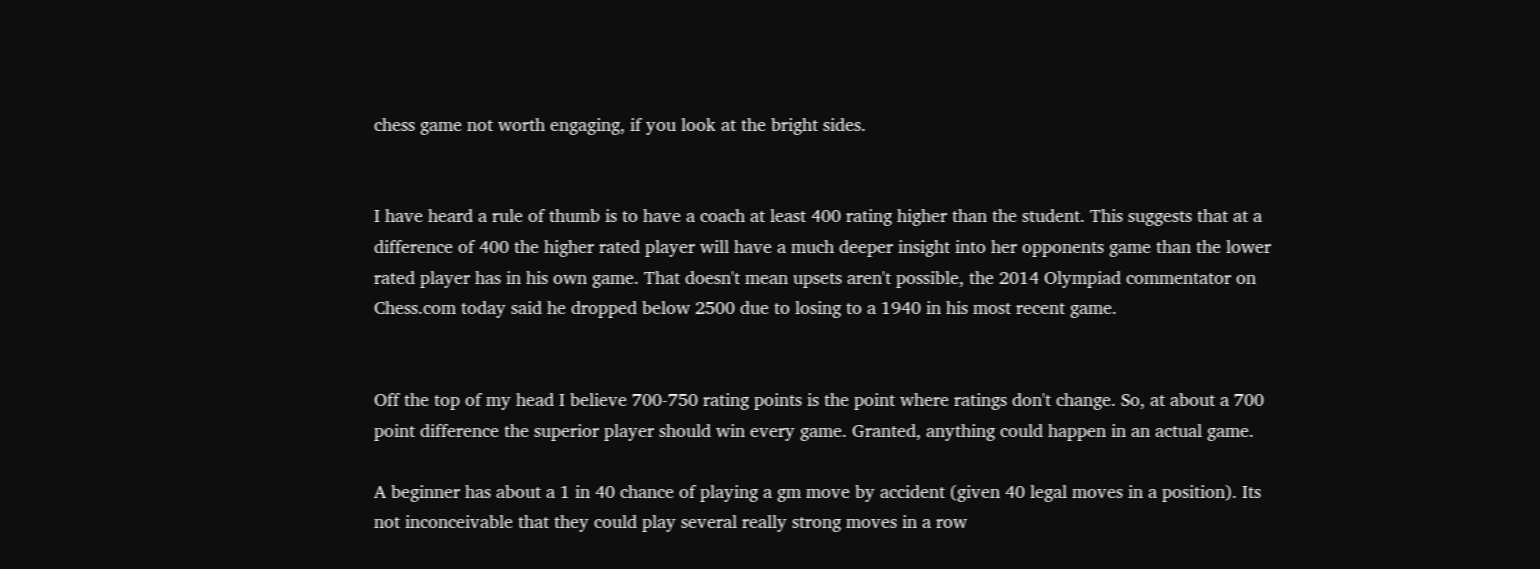chess game not worth engaging, if you look at the bright sides.


I have heard a rule of thumb is to have a coach at least 400 rating higher than the student. This suggests that at a difference of 400 the higher rated player will have a much deeper insight into her opponents game than the lower rated player has in his own game. That doesn't mean upsets aren't possible, the 2014 Olympiad commentator on Chess.com today said he dropped below 2500 due to losing to a 1940 in his most recent game.


Off the top of my head I believe 700-750 rating points is the point where ratings don't change. So, at about a 700 point difference the superior player should win every game. Granted, anything could happen in an actual game.

A beginner has about a 1 in 40 chance of playing a gm move by accident (given 40 legal moves in a position). Its not inconceivable that they could play several really strong moves in a row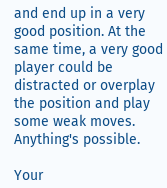and end up in a very good position. At the same time, a very good player could be distracted or overplay the position and play some weak moves. Anything's possible.

Your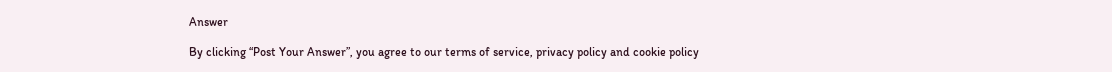Answer

By clicking “Post Your Answer”, you agree to our terms of service, privacy policy and cookie policy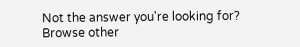Not the answer you're looking for? Browse other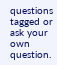questions tagged or ask your own question.